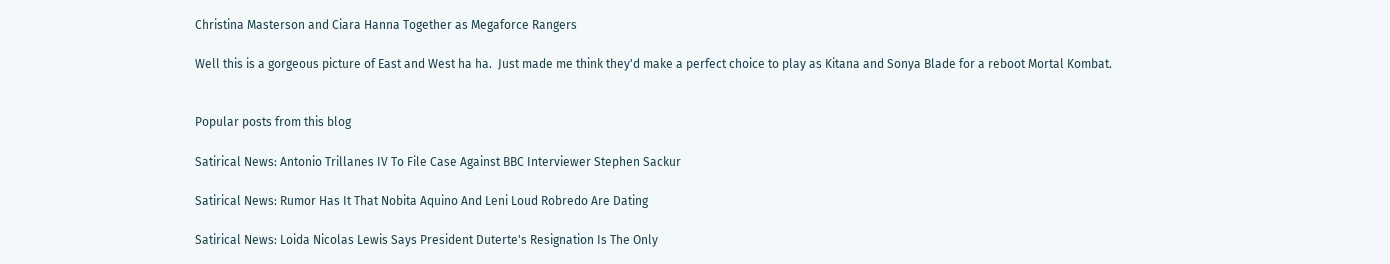Christina Masterson and Ciara Hanna Together as Megaforce Rangers

Well this is a gorgeous picture of East and West ha ha.  Just made me think they'd make a perfect choice to play as Kitana and Sonya Blade for a reboot Mortal Kombat.


Popular posts from this blog

Satirical News: Antonio Trillanes IV To File Case Against BBC Interviewer Stephen Sackur

Satirical News: Rumor Has It That Nobita Aquino And Leni Loud Robredo Are Dating

Satirical News: Loida Nicolas Lewis Says President Duterte's Resignation Is The Only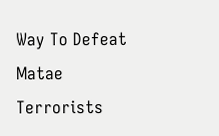Way To Defeat Matae Terrorists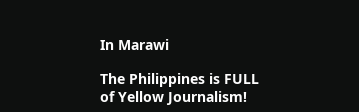In Marawi

The Philippines is FULL of Yellow Journalism!